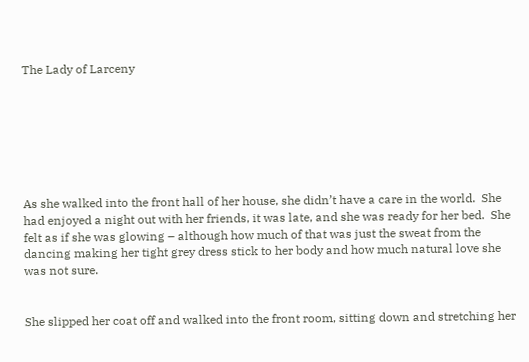The Lady of Larceny







As she walked into the front hall of her house, she didn’t have a care in the world.  She had enjoyed a night out with her friends, it was late, and she was ready for her bed.  She felt as if she was glowing – although how much of that was just the sweat from the dancing making her tight grey dress stick to her body and how much natural love she was not sure.


She slipped her coat off and walked into the front room, sitting down and stretching her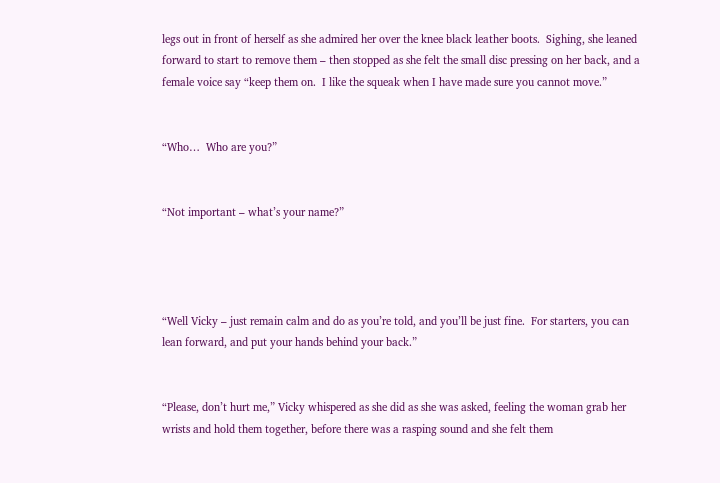legs out in front of herself as she admired her over the knee black leather boots.  Sighing, she leaned forward to start to remove them – then stopped as she felt the small disc pressing on her back, and a female voice say “keep them on.  I like the squeak when I have made sure you cannot move.”


“Who…  Who are you?”


“Not important – what’s your name?”




“Well Vicky – just remain calm and do as you’re told, and you’ll be just fine.  For starters, you can lean forward, and put your hands behind your back.”


“Please, don’t hurt me,” Vicky whispered as she did as she was asked, feeling the woman grab her wrists and hold them together, before there was a rasping sound and she felt them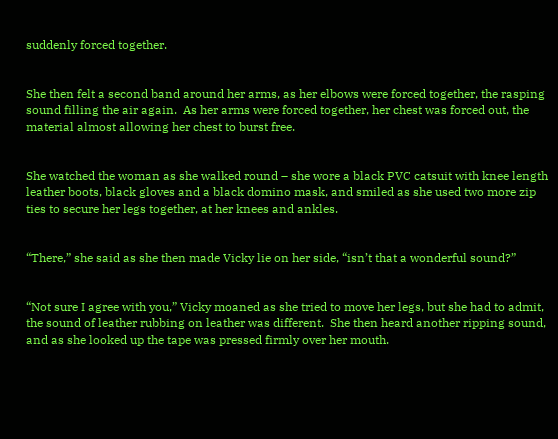suddenly forced together.


She then felt a second band around her arms, as her elbows were forced together, the rasping sound filling the air again.  As her arms were forced together, her chest was forced out, the material almost allowing her chest to burst free.


She watched the woman as she walked round – she wore a black PVC catsuit with knee length leather boots, black gloves and a black domino mask, and smiled as she used two more zip ties to secure her legs together, at her knees and ankles.


“There,” she said as she then made Vicky lie on her side, “isn’t that a wonderful sound?”


“Not sure I agree with you,” Vicky moaned as she tried to move her legs, but she had to admit, the sound of leather rubbing on leather was different.  She then heard another ripping sound, and as she looked up the tape was pressed firmly over her mouth.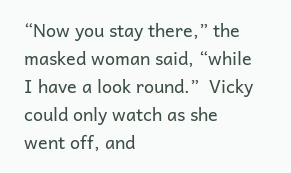“Now you stay there,” the masked woman said, “while I have a look round.”  Vicky could only watch as she went off, and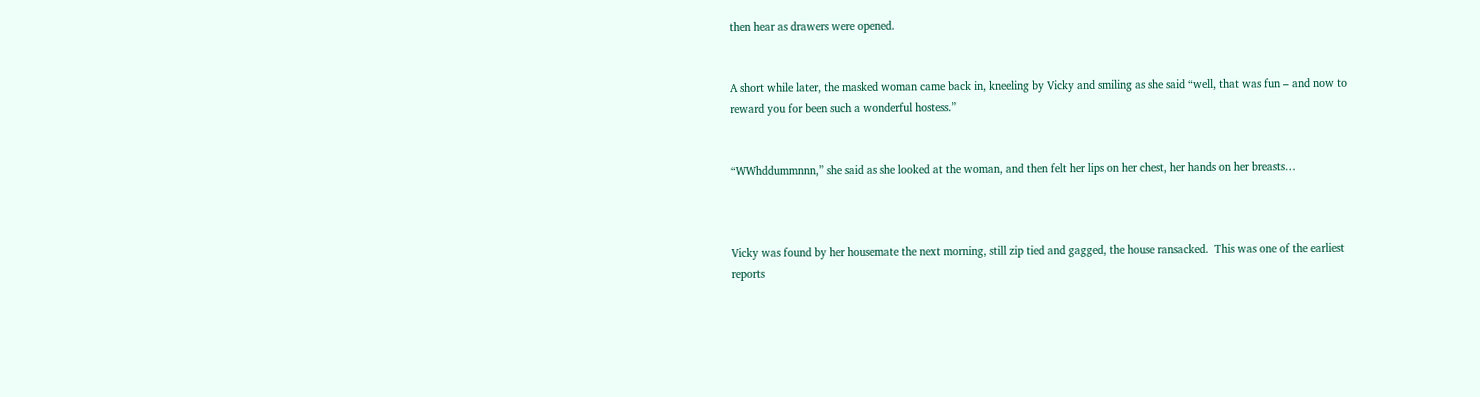then hear as drawers were opened.


A short while later, the masked woman came back in, kneeling by Vicky and smiling as she said “well, that was fun – and now to reward you for been such a wonderful hostess.”


“WWhddummnnn,” she said as she looked at the woman, and then felt her lips on her chest, her hands on her breasts…



Vicky was found by her housemate the next morning, still zip tied and gagged, the house ransacked.  This was one of the earliest reports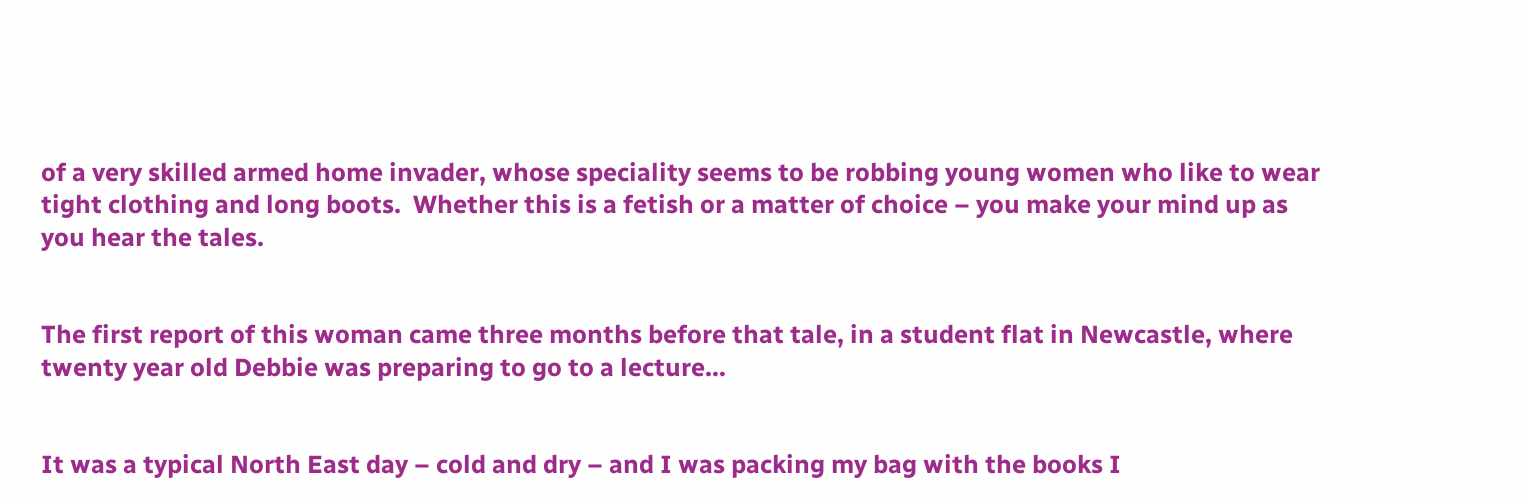of a very skilled armed home invader, whose speciality seems to be robbing young women who like to wear tight clothing and long boots.  Whether this is a fetish or a matter of choice – you make your mind up as you hear the tales.


The first report of this woman came three months before that tale, in a student flat in Newcastle, where twenty year old Debbie was preparing to go to a lecture…


It was a typical North East day – cold and dry – and I was packing my bag with the books I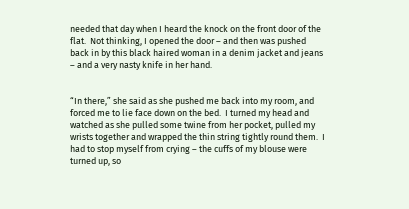needed that day when I heard the knock on the front door of the flat.  Not thinking, I opened the door – and then was pushed back in by this black haired woman in a denim jacket and jeans – and a very nasty knife in her hand.


“In there,” she said as she pushed me back into my room, and forced me to lie face down on the bed.  I turned my head and watched as she pulled some twine from her pocket, pulled my wrists together and wrapped the thin string tightly round them.  I had to stop myself from crying – the cuffs of my blouse were turned up, so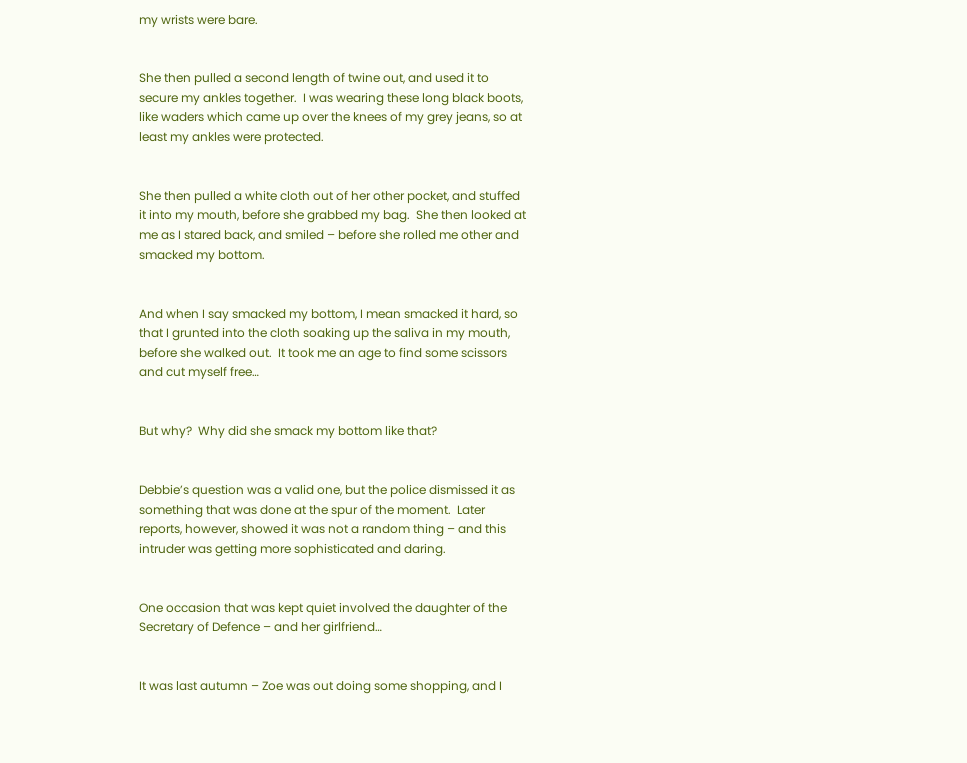my wrists were bare.


She then pulled a second length of twine out, and used it to secure my ankles together.  I was wearing these long black boots, like waders which came up over the knees of my grey jeans, so at least my ankles were protected.


She then pulled a white cloth out of her other pocket, and stuffed it into my mouth, before she grabbed my bag.  She then looked at me as I stared back, and smiled – before she rolled me other and smacked my bottom.


And when I say smacked my bottom, I mean smacked it hard, so that I grunted into the cloth soaking up the saliva in my mouth, before she walked out.  It took me an age to find some scissors and cut myself free…


But why?  Why did she smack my bottom like that?


Debbie’s question was a valid one, but the police dismissed it as something that was done at the spur of the moment.  Later reports, however, showed it was not a random thing – and this intruder was getting more sophisticated and daring.


One occasion that was kept quiet involved the daughter of the Secretary of Defence – and her girlfriend…


It was last autumn – Zoe was out doing some shopping, and I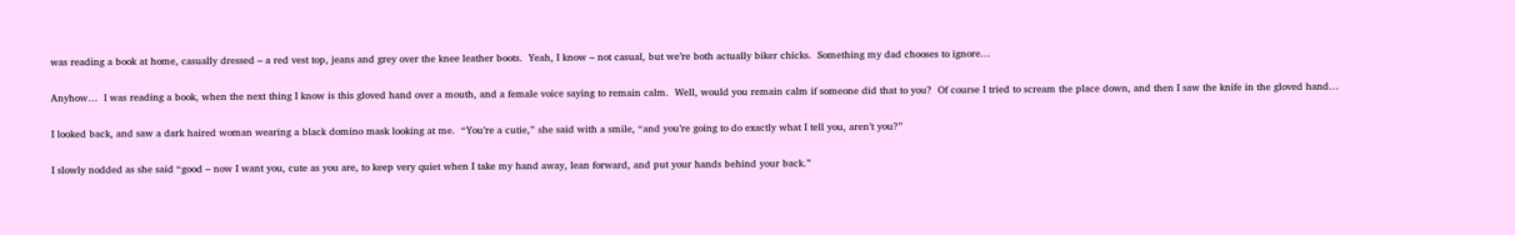was reading a book at home, casually dressed – a red vest top, jeans and grey over the knee leather boots.  Yeah, I know – not casual, but we’re both actually biker chicks.  Something my dad chooses to ignore…


Anyhow…  I was reading a book, when the next thing I know is this gloved hand over a mouth, and a female voice saying to remain calm.  Well, would you remain calm if someone did that to you?  Of course I tried to scream the place down, and then I saw the knife in the gloved hand…


I looked back, and saw a dark haired woman wearing a black domino mask looking at me.  “You’re a cutie,” she said with a smile, “and you’re going to do exactly what I tell you, aren’t you?”


I slowly nodded as she said “good – now I want you, cute as you are, to keep very quiet when I take my hand away, lean forward, and put your hands behind your back.”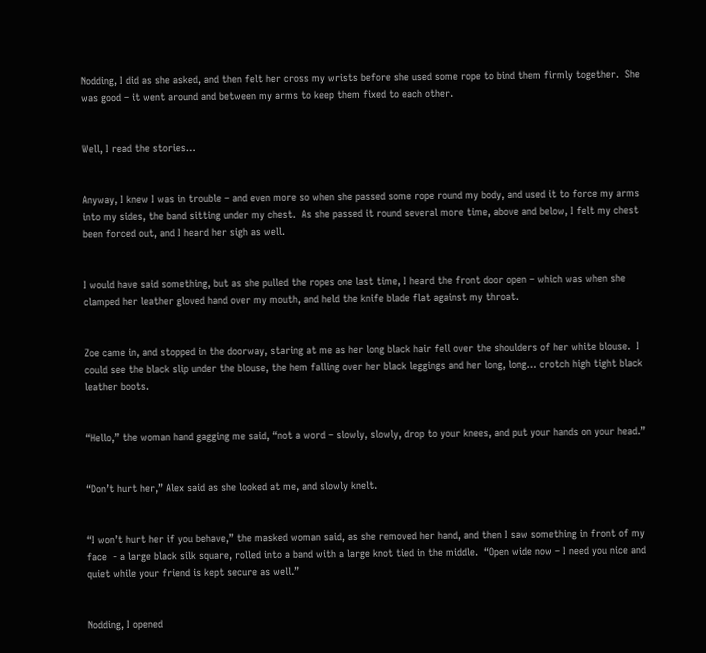Nodding, I did as she asked, and then felt her cross my wrists before she used some rope to bind them firmly together.  She was good – it went around and between my arms to keep them fixed to each other.


Well, I read the stories…


Anyway, I knew I was in trouble – and even more so when she passed some rope round my body, and used it to force my arms into my sides, the band sitting under my chest.  As she passed it round several more time, above and below, I felt my chest been forced out, and I heard her sigh as well.


I would have said something, but as she pulled the ropes one last time, I heard the front door open – which was when she clamped her leather gloved hand over my mouth, and held the knife blade flat against my throat.


Zoe came in, and stopped in the doorway, staring at me as her long black hair fell over the shoulders of her white blouse.  I could see the black slip under the blouse, the hem falling over her black leggings and her long, long… crotch high tight black leather boots.


“Hello,” the woman hand gagging me said, “not a word – slowly, slowly, drop to your knees, and put your hands on your head.”


“Don’t hurt her,” Alex said as she looked at me, and slowly knelt.


“I won’t hurt her if you behave,” the masked woman said, as she removed her hand, and then I saw something in front of my face  - a large black silk square, rolled into a band with a large knot tied in the middle.  “Open wide now – I need you nice and quiet while your friend is kept secure as well.”


Nodding, I opened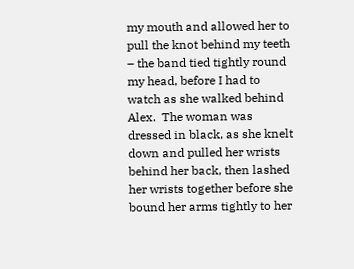my mouth and allowed her to pull the knot behind my teeth – the band tied tightly round my head, before I had to watch as she walked behind Alex.  The woman was dressed in black, as she knelt down and pulled her wrists behind her back, then lashed her wrists together before she bound her arms tightly to her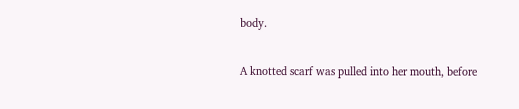body.


A knotted scarf was pulled into her mouth, before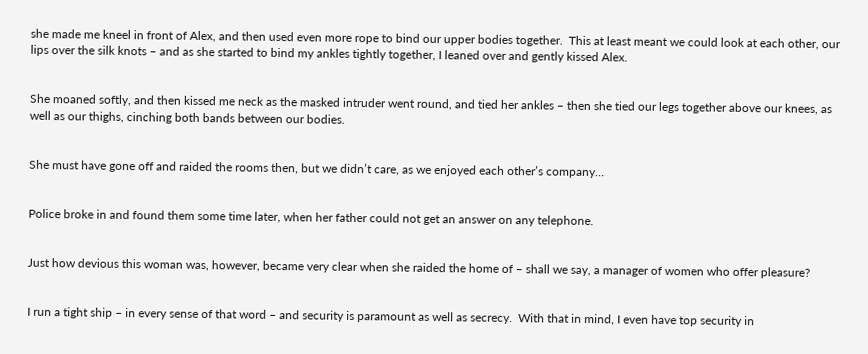she made me kneel in front of Alex, and then used even more rope to bind our upper bodies together.  This at least meant we could look at each other, our lips over the silk knots – and as she started to bind my ankles tightly together, I leaned over and gently kissed Alex.


She moaned softly, and then kissed me neck as the masked intruder went round, and tied her ankles – then she tied our legs together above our knees, as well as our thighs, cinching both bands between our bodies.


She must have gone off and raided the rooms then, but we didn’t care, as we enjoyed each other’s company…


Police broke in and found them some time later, when her father could not get an answer on any telephone.


Just how devious this woman was, however, became very clear when she raided the home of – shall we say, a manager of women who offer pleasure?


I run a tight ship – in every sense of that word – and security is paramount as well as secrecy.  With that in mind, I even have top security in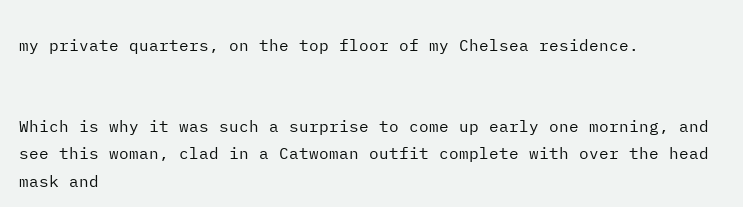my private quarters, on the top floor of my Chelsea residence.


Which is why it was such a surprise to come up early one morning, and see this woman, clad in a Catwoman outfit complete with over the head mask and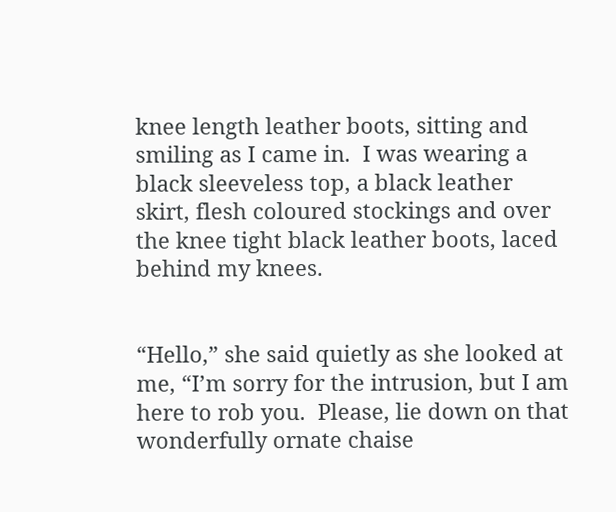knee length leather boots, sitting and smiling as I came in.  I was wearing a black sleeveless top, a black leather skirt, flesh coloured stockings and over the knee tight black leather boots, laced behind my knees.


“Hello,” she said quietly as she looked at me, “I’m sorry for the intrusion, but I am here to rob you.  Please, lie down on that wonderfully ornate chaise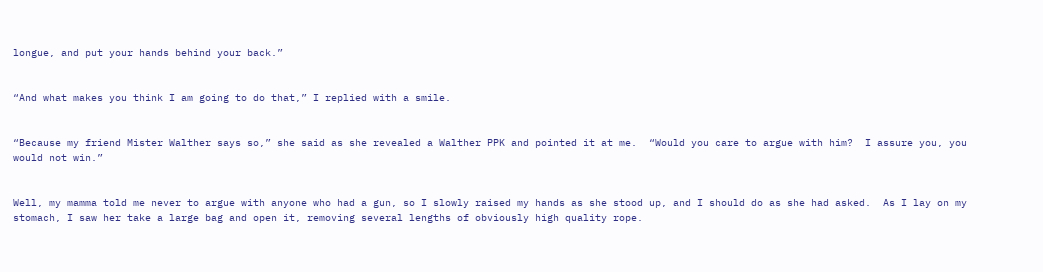longue, and put your hands behind your back.”


“And what makes you think I am going to do that,” I replied with a smile.


“Because my friend Mister Walther says so,” she said as she revealed a Walther PPK and pointed it at me.  “Would you care to argue with him?  I assure you, you would not win.”


Well, my mamma told me never to argue with anyone who had a gun, so I slowly raised my hands as she stood up, and I should do as she had asked.  As I lay on my stomach, I saw her take a large bag and open it, removing several lengths of obviously high quality rope.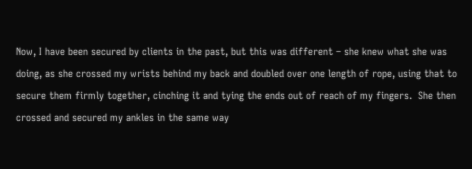Now, I have been secured by clients in the past, but this was different – she knew what she was doing, as she crossed my wrists behind my back and doubled over one length of rope, using that to secure them firmly together, cinching it and tying the ends out of reach of my fingers.  She then crossed and secured my ankles in the same way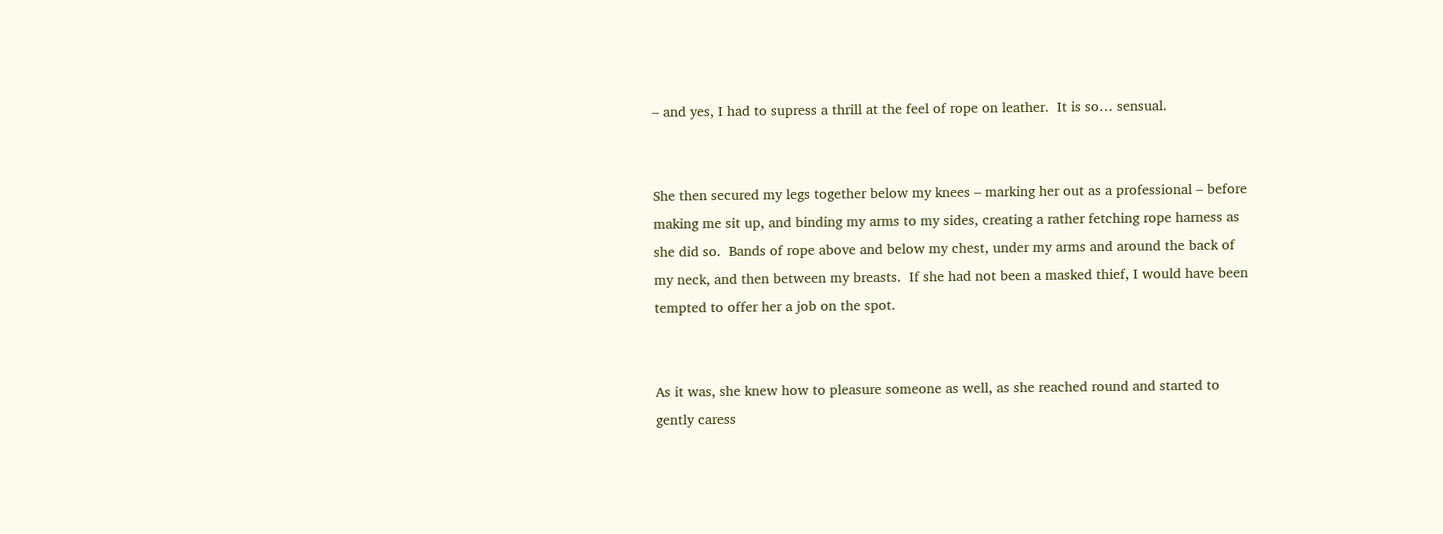– and yes, I had to supress a thrill at the feel of rope on leather.  It is so… sensual.


She then secured my legs together below my knees – marking her out as a professional – before making me sit up, and binding my arms to my sides, creating a rather fetching rope harness as she did so.  Bands of rope above and below my chest, under my arms and around the back of my neck, and then between my breasts.  If she had not been a masked thief, I would have been tempted to offer her a job on the spot.


As it was, she knew how to pleasure someone as well, as she reached round and started to gently caress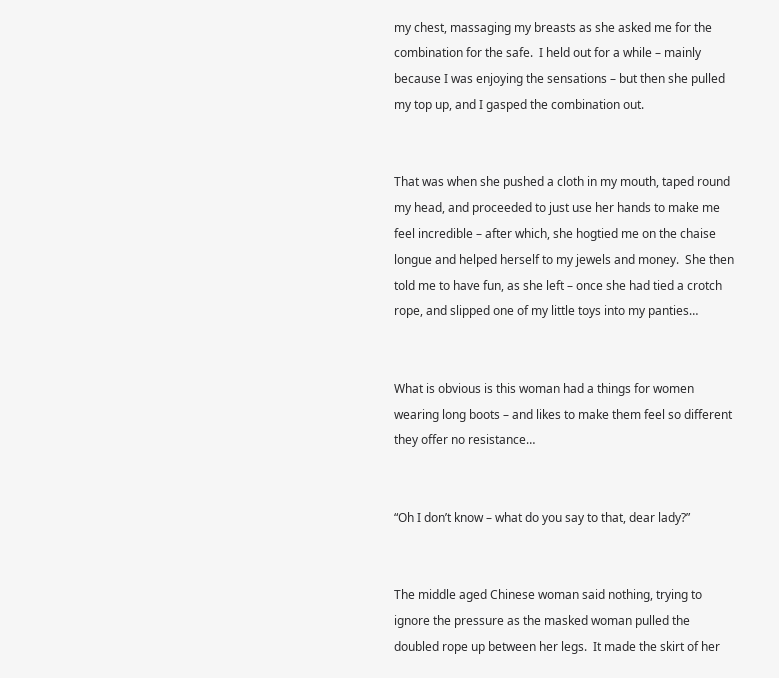my chest, massaging my breasts as she asked me for the combination for the safe.  I held out for a while – mainly because I was enjoying the sensations – but then she pulled my top up, and I gasped the combination out.


That was when she pushed a cloth in my mouth, taped round my head, and proceeded to just use her hands to make me feel incredible – after which, she hogtied me on the chaise longue and helped herself to my jewels and money.  She then told me to have fun, as she left – once she had tied a crotch rope, and slipped one of my little toys into my panties…


What is obvious is this woman had a things for women wearing long boots – and likes to make them feel so different they offer no resistance…


“Oh I don’t know – what do you say to that, dear lady?”


The middle aged Chinese woman said nothing, trying to ignore the pressure as the masked woman pulled the doubled rope up between her legs.  It made the skirt of her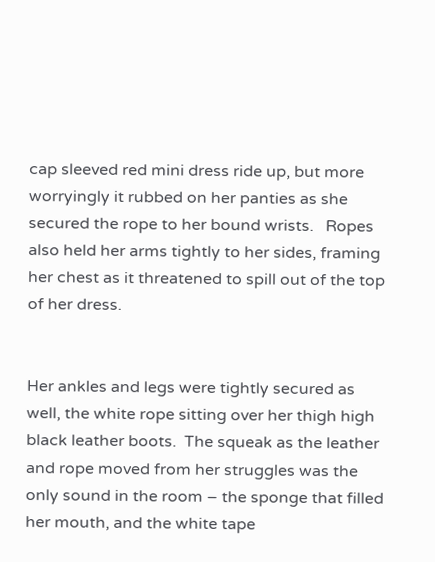cap sleeved red mini dress ride up, but more worryingly it rubbed on her panties as she secured the rope to her bound wrists.   Ropes also held her arms tightly to her sides, framing her chest as it threatened to spill out of the top of her dress.


Her ankles and legs were tightly secured as well, the white rope sitting over her thigh high black leather boots.  The squeak as the leather and rope moved from her struggles was the only sound in the room – the sponge that filled her mouth, and the white tape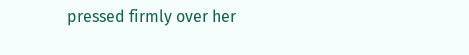pressed firmly over her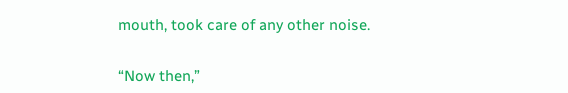mouth, took care of any other noise.


“Now then,”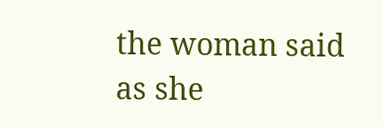the woman said as she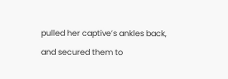pulled her captive’s ankles back, and secured them to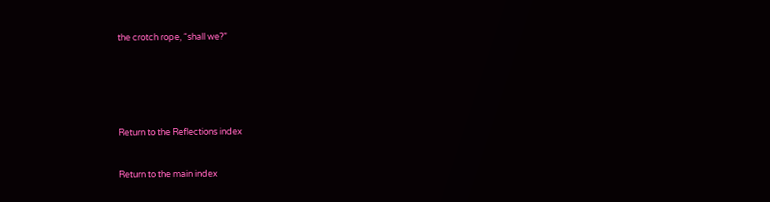the crotch rope, “shall we?”






Return to the Reflections index


Return to the main index